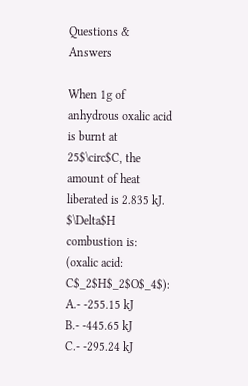Questions & Answers

When 1g of anhydrous oxalic acid is burnt at 25$\circ$C, the amount of heat liberated is 2.835 kJ. $\Delta$H combustion is: (oxalic acid: C$_2$H$_2$O$_4$):
A.- -255.15 kJ
B.- -445.65 kJ
C.- -295.24 kJ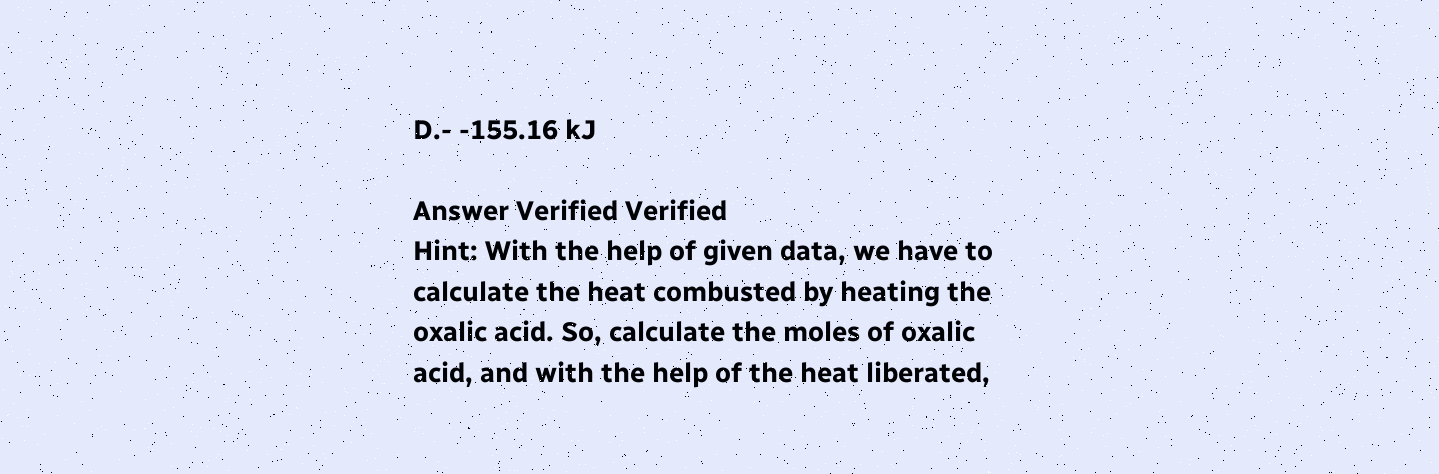D.- -155.16 kJ

Answer Verified Verified
Hint: With the help of given data, we have to calculate the heat combusted by heating the oxalic acid. So, calculate the moles of oxalic acid, and with the help of the heat liberated,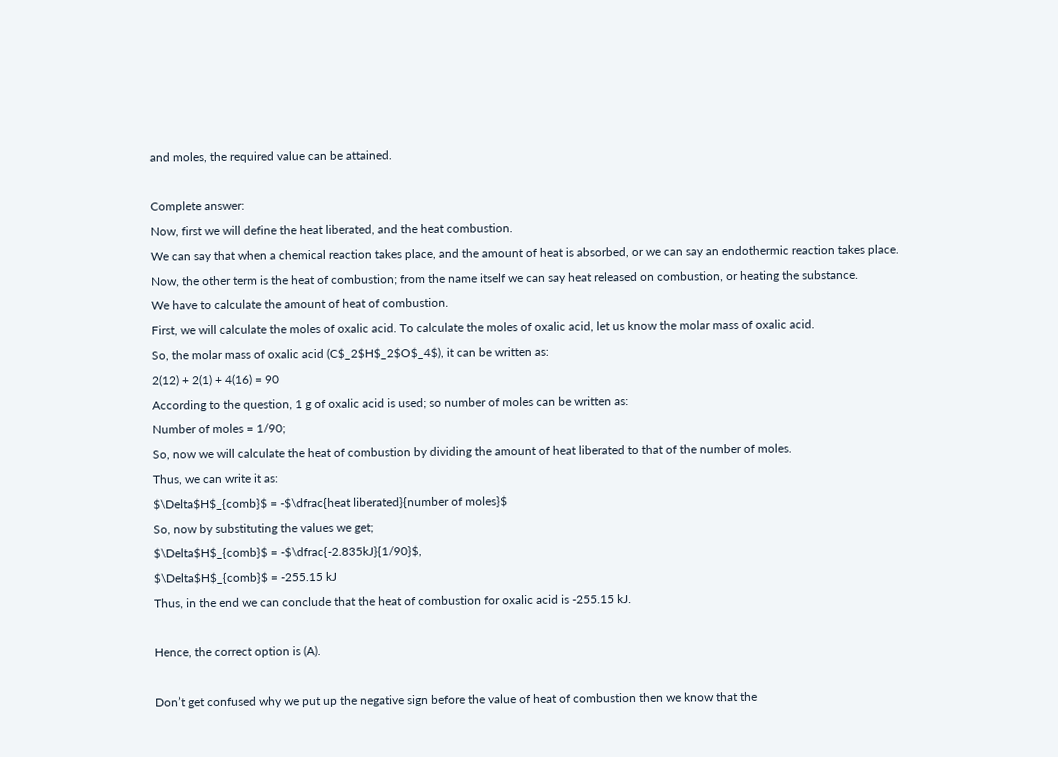and moles, the required value can be attained.

Complete answer:
Now, first we will define the heat liberated, and the heat combustion.
We can say that when a chemical reaction takes place, and the amount of heat is absorbed, or we can say an endothermic reaction takes place.
Now, the other term is the heat of combustion; from the name itself we can say heat released on combustion, or heating the substance.
We have to calculate the amount of heat of combustion.
First, we will calculate the moles of oxalic acid. To calculate the moles of oxalic acid, let us know the molar mass of oxalic acid.
So, the molar mass of oxalic acid (C$_2$H$_2$O$_4$), it can be written as:
2(12) + 2(1) + 4(16) = 90
According to the question, 1 g of oxalic acid is used; so number of moles can be written as:
Number of moles = 1/90;
So, now we will calculate the heat of combustion by dividing the amount of heat liberated to that of the number of moles.
Thus, we can write it as:
$\Delta$H$_{comb}$ = -$\dfrac{heat liberated}{number of moles}$
So, now by substituting the values we get;
$\Delta$H$_{comb}$ = -$\dfrac{-2.835kJ}{1/90}$,
$\Delta$H$_{comb}$ = -255.15 kJ
Thus, in the end we can conclude that the heat of combustion for oxalic acid is -255.15 kJ.

Hence, the correct option is (A).

Don’t get confused why we put up the negative sign before the value of heat of combustion then we know that the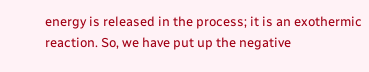energy is released in the process; it is an exothermic reaction. So, we have put up the negative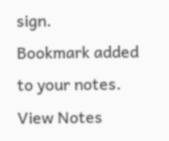sign.
Bookmark added to your notes.
View Notes